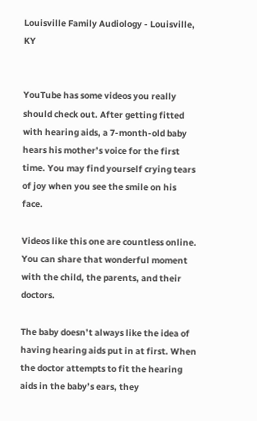Louisville Family Audiology - Louisville, KY


YouTube has some videos you really should check out. After getting fitted with hearing aids, a 7-month-old baby hears his mother’s voice for the first time. You may find yourself crying tears of joy when you see the smile on his face.

Videos like this one are countless online. You can share that wonderful moment with the child, the parents, and their doctors.

The baby doesn’t always like the idea of having hearing aids put in at first. When the doctor attempts to fit the hearing aids in the baby’s ears, they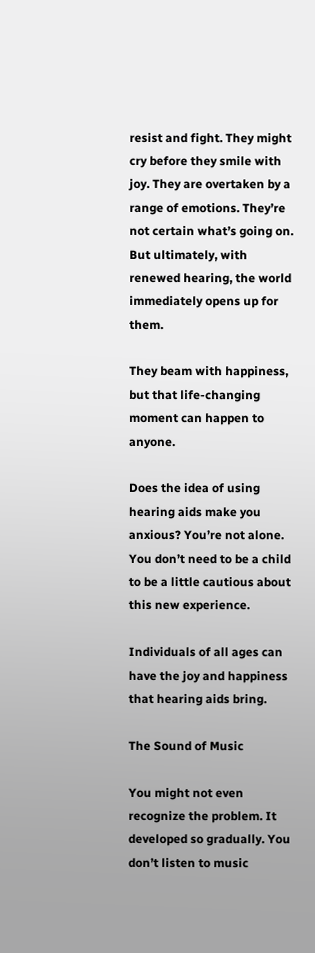resist and fight. They might cry before they smile with joy. They are overtaken by a range of emotions. They’re not certain what’s going on. But ultimately, with renewed hearing, the world immediately opens up for them.

They beam with happiness, but that life-changing moment can happen to anyone.

Does the idea of using hearing aids make you anxious? You’re not alone. You don’t need to be a child to be a little cautious about this new experience.

Individuals of all ages can have the joy and happiness that hearing aids bring.

The Sound of Music

You might not even recognize the problem. It developed so gradually. You don’t listen to music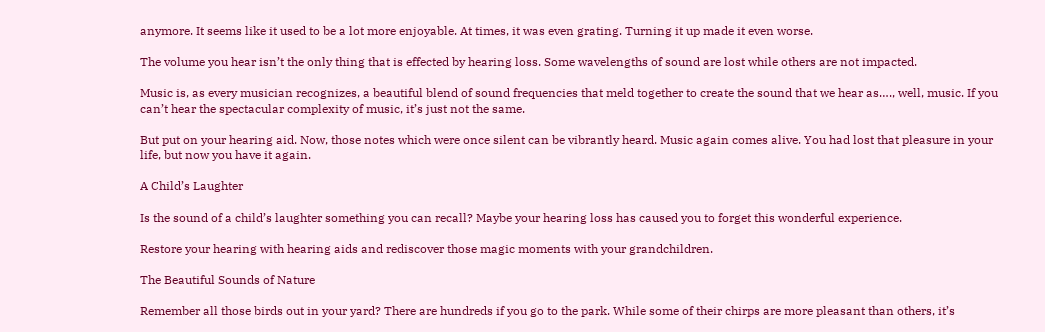anymore. It seems like it used to be a lot more enjoyable. At times, it was even grating. Turning it up made it even worse.

The volume you hear isn’t the only thing that is effected by hearing loss. Some wavelengths of sound are lost while others are not impacted.

Music is, as every musician recognizes, a beautiful blend of sound frequencies that meld together to create the sound that we hear as…., well, music. If you can’t hear the spectacular complexity of music, it’s just not the same.

But put on your hearing aid. Now, those notes which were once silent can be vibrantly heard. Music again comes alive. You had lost that pleasure in your life, but now you have it again.

A Child’s Laughter

Is the sound of a child’s laughter something you can recall? Maybe your hearing loss has caused you to forget this wonderful experience.

Restore your hearing with hearing aids and rediscover those magic moments with your grandchildren.

The Beautiful Sounds of Nature

Remember all those birds out in your yard? There are hundreds if you go to the park. While some of their chirps are more pleasant than others, it’s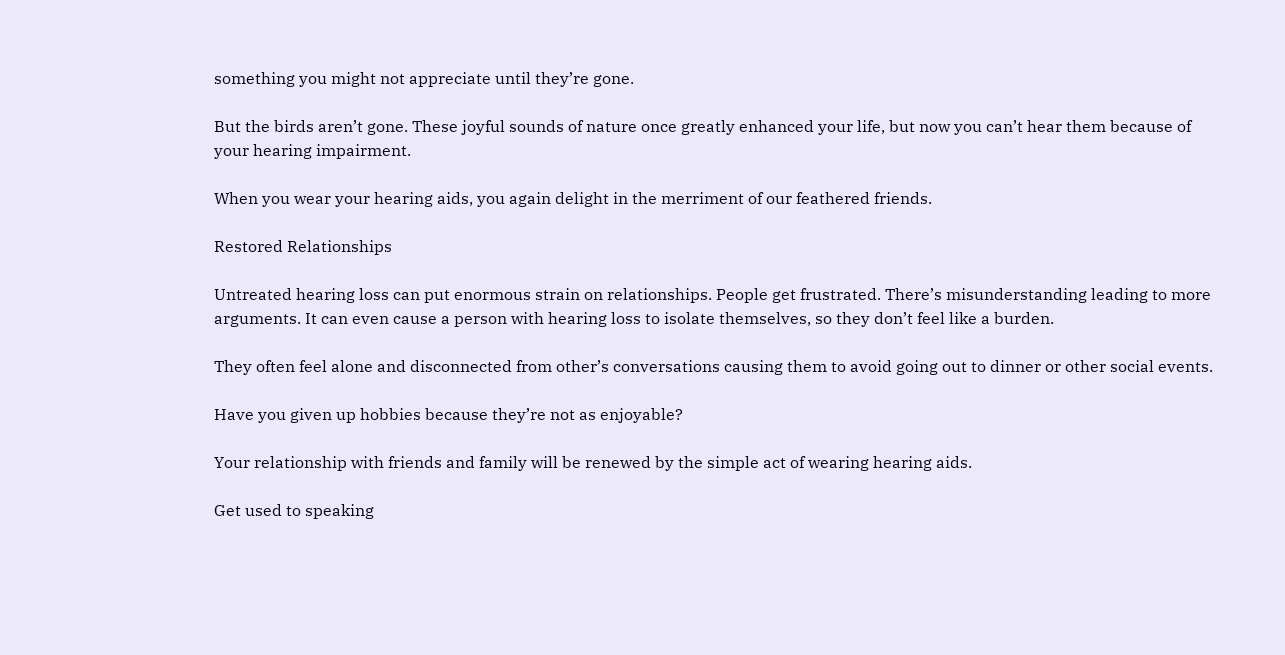something you might not appreciate until they’re gone.

But the birds aren’t gone. These joyful sounds of nature once greatly enhanced your life, but now you can’t hear them because of your hearing impairment.

When you wear your hearing aids, you again delight in the merriment of our feathered friends.

Restored Relationships

Untreated hearing loss can put enormous strain on relationships. People get frustrated. There’s misunderstanding leading to more arguments. It can even cause a person with hearing loss to isolate themselves, so they don’t feel like a burden.

They often feel alone and disconnected from other’s conversations causing them to avoid going out to dinner or other social events.

Have you given up hobbies because they’re not as enjoyable?

Your relationship with friends and family will be renewed by the simple act of wearing hearing aids.

Get used to speaking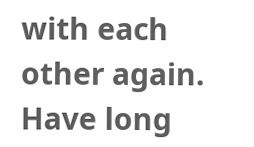with each other again. Have long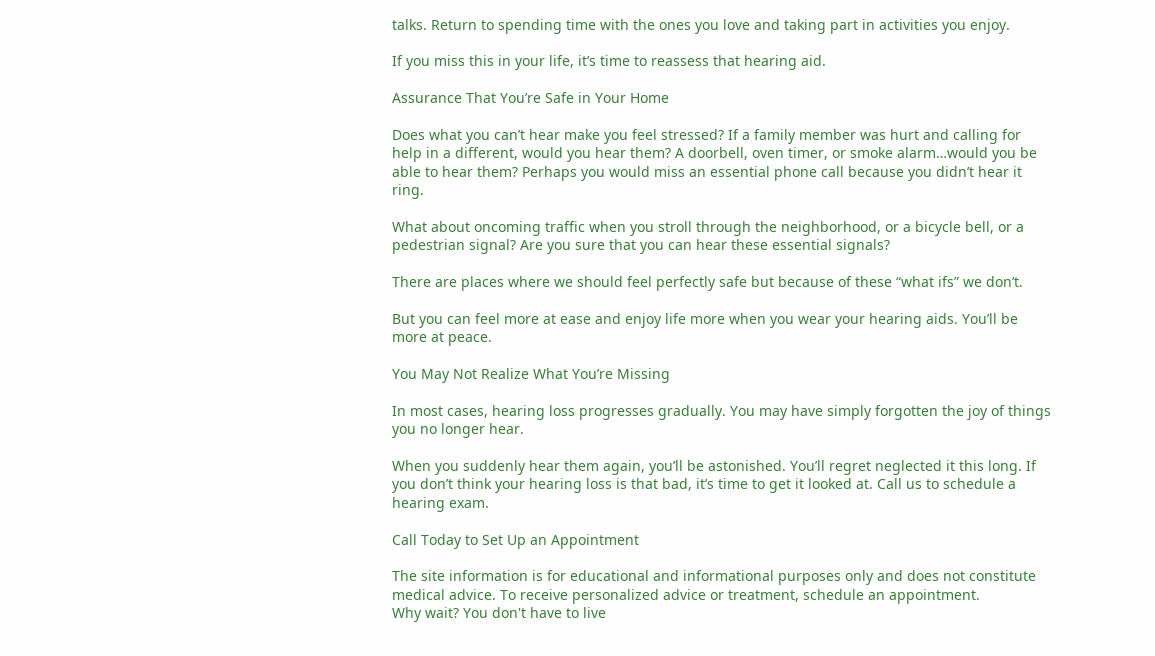talks. Return to spending time with the ones you love and taking part in activities you enjoy.

If you miss this in your life, it’s time to reassess that hearing aid.

Assurance That You’re Safe in Your Home

Does what you can’t hear make you feel stressed? If a family member was hurt and calling for help in a different, would you hear them? A doorbell, oven timer, or smoke alarm…would you be able to hear them? Perhaps you would miss an essential phone call because you didn’t hear it ring.

What about oncoming traffic when you stroll through the neighborhood, or a bicycle bell, or a pedestrian signal? Are you sure that you can hear these essential signals?

There are places where we should feel perfectly safe but because of these “what ifs” we don’t.

But you can feel more at ease and enjoy life more when you wear your hearing aids. You’ll be more at peace.

You May Not Realize What You’re Missing

In most cases, hearing loss progresses gradually. You may have simply forgotten the joy of things you no longer hear.

When you suddenly hear them again, you’ll be astonished. You’ll regret neglected it this long. If you don’t think your hearing loss is that bad, it’s time to get it looked at. Call us to schedule a hearing exam.

Call Today to Set Up an Appointment

The site information is for educational and informational purposes only and does not constitute medical advice. To receive personalized advice or treatment, schedule an appointment.
Why wait? You don't have to live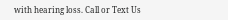with hearing loss. Call or Text Us